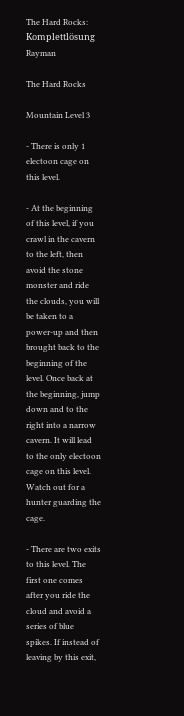The Hard Rocks: Komplettlösung Rayman

The Hard Rocks

Mountain Level 3

- There is only 1 electoon cage on this level.

- At the beginning of this level, if you crawl in the cavern to the left, then avoid the stone monster and ride the clouds, you will be taken to a power-up and then brought back to the beginning of the level. Once back at the beginning, jump down and to the right into a narrow cavern. It will lead to the only electoon cage on this level. Watch out for a hunter guarding the cage.

- There are two exits to this level. The first one comes after you ride the cloud and avoid a series of blue spikes. If instead of leaving by this exit,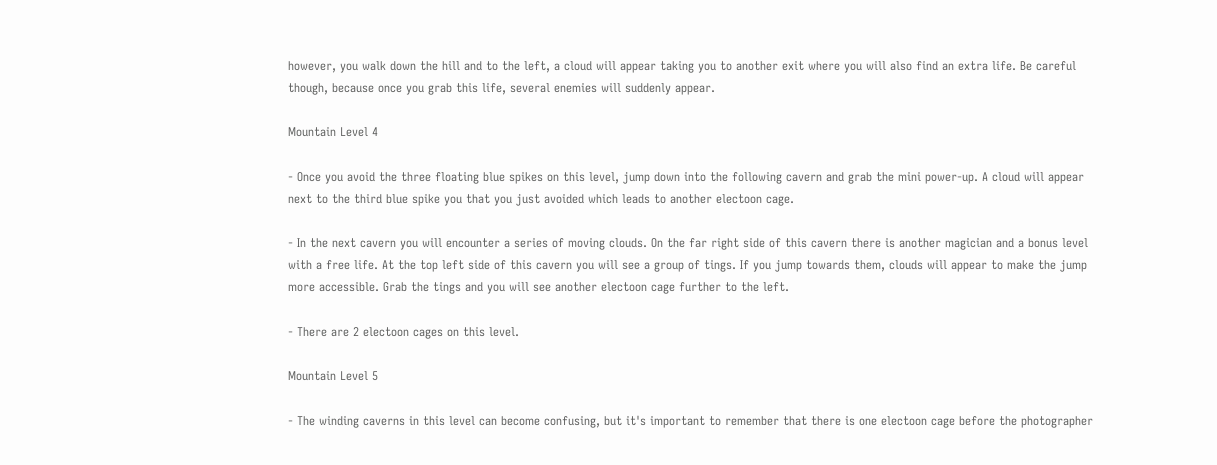however, you walk down the hill and to the left, a cloud will appear taking you to another exit where you will also find an extra life. Be careful though, because once you grab this life, several enemies will suddenly appear.

Mountain Level 4

- Once you avoid the three floating blue spikes on this level, jump down into the following cavern and grab the mini power-up. A cloud will appear next to the third blue spike you that you just avoided which leads to another electoon cage.

- In the next cavern you will encounter a series of moving clouds. On the far right side of this cavern there is another magician and a bonus level with a free life. At the top left side of this cavern you will see a group of tings. If you jump towards them, clouds will appear to make the jump more accessible. Grab the tings and you will see another electoon cage further to the left.

- There are 2 electoon cages on this level.

Mountain Level 5

- The winding caverns in this level can become confusing, but it's important to remember that there is one electoon cage before the photographer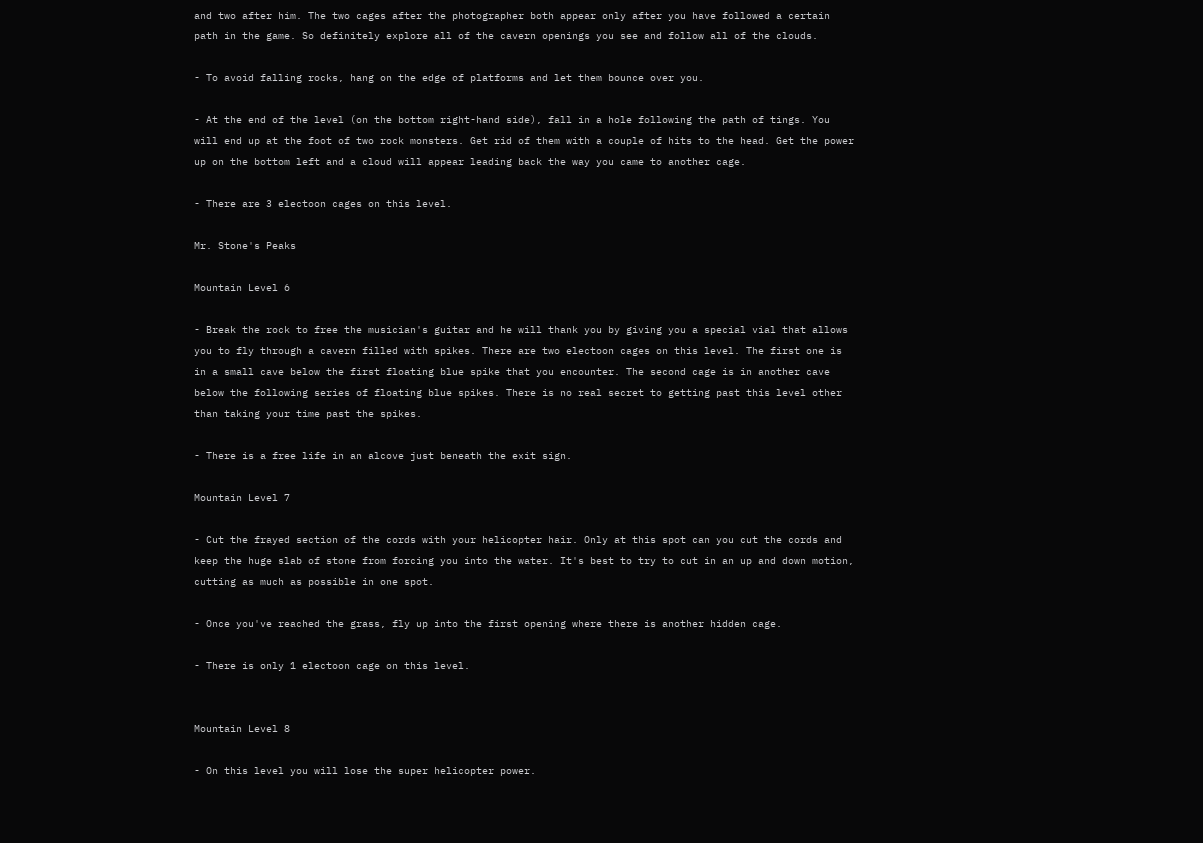and two after him. The two cages after the photographer both appear only after you have followed a certain path in the game. So definitely explore all of the cavern openings you see and follow all of the clouds.

- To avoid falling rocks, hang on the edge of platforms and let them bounce over you.

- At the end of the level (on the bottom right-hand side), fall in a hole following the path of tings. You will end up at the foot of two rock monsters. Get rid of them with a couple of hits to the head. Get the power up on the bottom left and a cloud will appear leading back the way you came to another cage.

- There are 3 electoon cages on this level.

Mr. Stone's Peaks

Mountain Level 6

- Break the rock to free the musician's guitar and he will thank you by giving you a special vial that allows you to fly through a cavern filled with spikes. There are two electoon cages on this level. The first one is in a small cave below the first floating blue spike that you encounter. The second cage is in another cave below the following series of floating blue spikes. There is no real secret to getting past this level other than taking your time past the spikes.

- There is a free life in an alcove just beneath the exit sign.

Mountain Level 7

- Cut the frayed section of the cords with your helicopter hair. Only at this spot can you cut the cords and keep the huge slab of stone from forcing you into the water. It's best to try to cut in an up and down motion, cutting as much as possible in one spot.

- Once you've reached the grass, fly up into the first opening where there is another hidden cage.

- There is only 1 electoon cage on this level.


Mountain Level 8

- On this level you will lose the super helicopter power.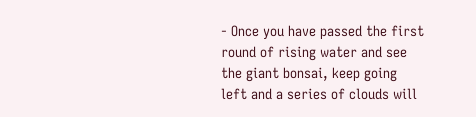- Once you have passed the first round of rising water and see the giant bonsai, keep going left and a series of clouds will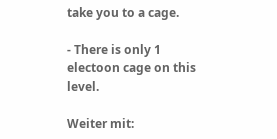take you to a cage.

- There is only 1 electoon cage on this level.

Weiter mit: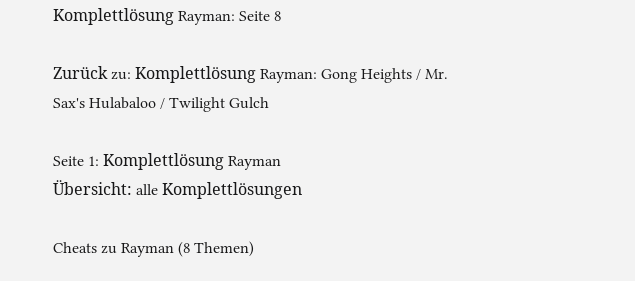Komplettlösung Rayman: Seite 8

Zurück zu: Komplettlösung Rayman: Gong Heights / Mr. Sax's Hulabaloo / Twilight Gulch

Seite 1: Komplettlösung Rayman
Übersicht: alle Komplettlösungen

Cheats zu Rayman (8 Themen)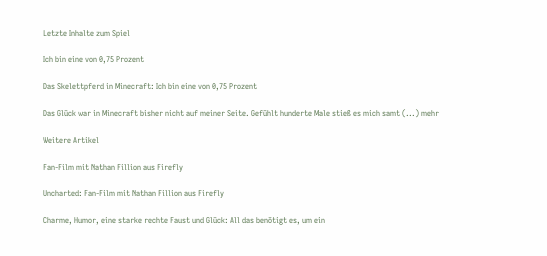Letzte Inhalte zum Spiel

Ich bin eine von 0,75 Prozent

Das Skelettpferd in Minecraft: Ich bin eine von 0,75 Prozent

Das Glück war in Minecraft bisher nicht auf meiner Seite. Gefühlt hunderte Male stieß es mich samt (...) mehr

Weitere Artikel

Fan-Film mit Nathan Fillion aus Firefly

Uncharted: Fan-Film mit Nathan Fillion aus Firefly

Charme, Humor, eine starke rechte Faust und Glück: All das benötigt es, um ein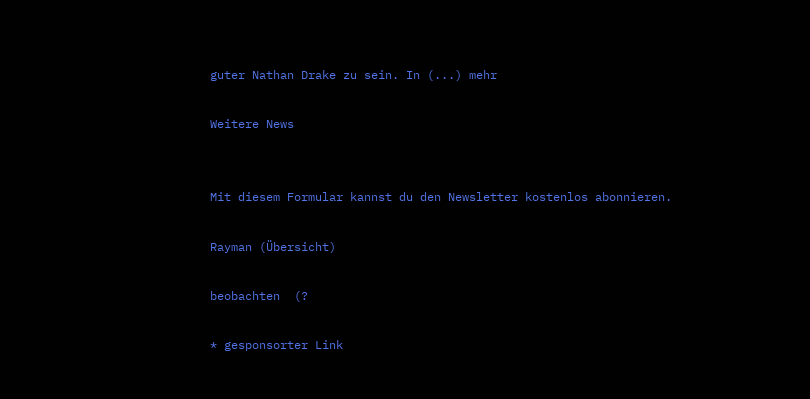guter Nathan Drake zu sein. In (...) mehr

Weitere News


Mit diesem Formular kannst du den Newsletter kostenlos abonnieren.

Rayman (Übersicht)

beobachten  (?

* gesponsorter Link